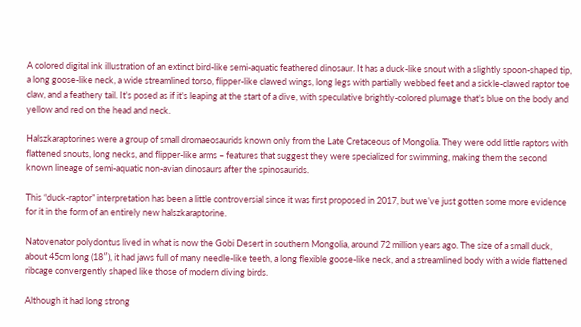A colored digital ink illustration of an extinct bird-like semi-aquatic feathered dinosaur. It has a duck-like snout with a slightly spoon-shaped tip, a long goose-like neck, a wide streamlined torso, flipper-like clawed wings, long legs with partially webbed feet and a sickle-clawed raptor toe claw, and a feathery tail. It's posed as if it's leaping at the start of a dive, with speculative brightly-colored plumage that's blue on the body and yellow and red on the head and neck.

Halszkaraptorines were a group of small dromaeosaurids known only from the Late Cretaceous of Mongolia. They were odd little raptors with flattened snouts, long necks, and flipper-like arms – features that suggest they were specialized for swimming, making them the second known lineage of semi-aquatic non-avian dinosaurs after the spinosaurids.

This “duck-raptor” interpretation has been a little controversial since it was first proposed in 2017, but we’ve just gotten some more evidence for it in the form of an entirely new halszkaraptorine.

Natovenator polydontus lived in what is now the Gobi Desert in southern Mongolia, around 72 million years ago. The size of a small duck, about 45cm long (18″), it had jaws full of many needle-like teeth, a long flexible goose-like neck, and a streamlined body with a wide flattened ribcage convergently shaped like those of modern diving birds.

Although it had long strong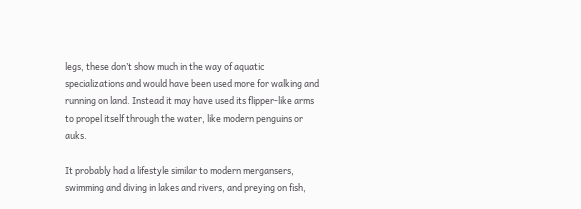legs, these don’t show much in the way of aquatic specializations and would have been used more for walking and running on land. Instead it may have used its flipper-like arms to propel itself through the water, like modern penguins or auks.

It probably had a lifestyle similar to modern mergansers, swimming and diving in lakes and rivers, and preying on fish,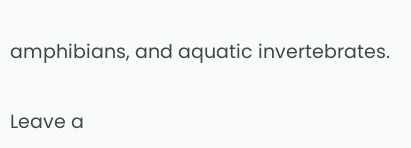amphibians, and aquatic invertebrates.

Leave a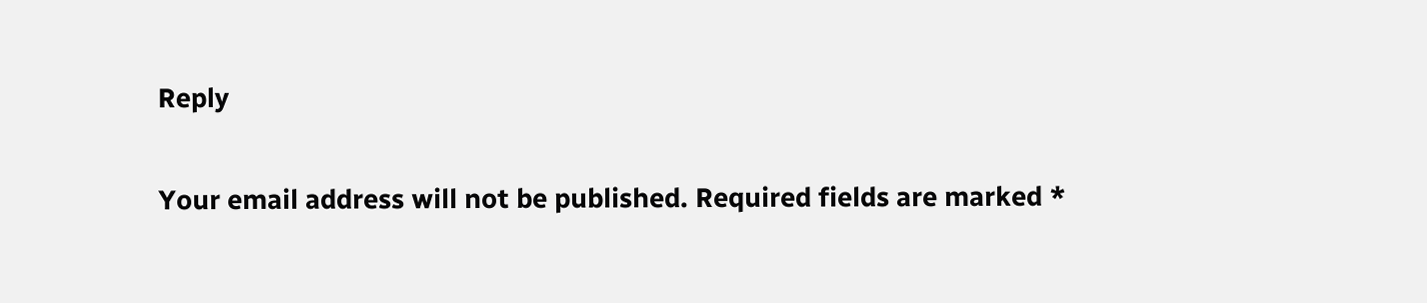Reply

Your email address will not be published. Required fields are marked *